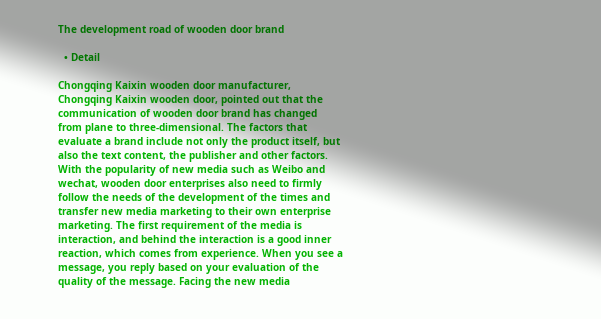The development road of wooden door brand

  • Detail

Chongqing Kaixin wooden door manufacturer, Chongqing Kaixin wooden door, pointed out that the communication of wooden door brand has changed from plane to three-dimensional. The factors that evaluate a brand include not only the product itself, but also the text content, the publisher and other factors. With the popularity of new media such as Weibo and wechat, wooden door enterprises also need to firmly follow the needs of the development of the times and transfer new media marketing to their own enterprise marketing. The first requirement of the media is interaction, and behind the interaction is a good inner reaction, which comes from experience. When you see a message, you reply based on your evaluation of the quality of the message. Facing the new media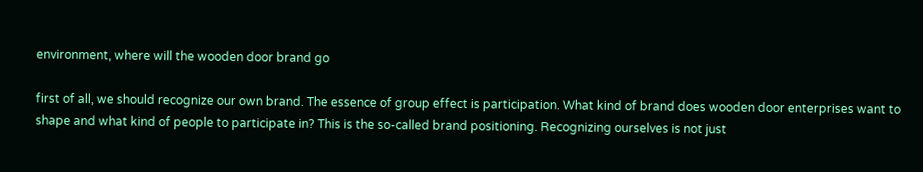environment, where will the wooden door brand go

first of all, we should recognize our own brand. The essence of group effect is participation. What kind of brand does wooden door enterprises want to shape and what kind of people to participate in? This is the so-called brand positioning. Recognizing ourselves is not just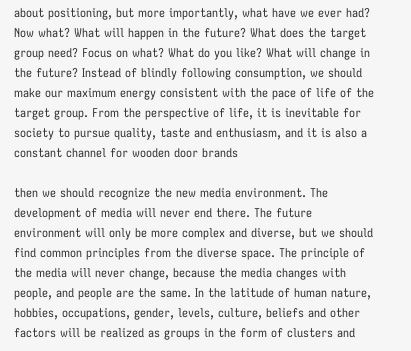about positioning, but more importantly, what have we ever had? Now what? What will happen in the future? What does the target group need? Focus on what? What do you like? What will change in the future? Instead of blindly following consumption, we should make our maximum energy consistent with the pace of life of the target group. From the perspective of life, it is inevitable for society to pursue quality, taste and enthusiasm, and it is also a constant channel for wooden door brands

then we should recognize the new media environment. The development of media will never end there. The future environment will only be more complex and diverse, but we should find common principles from the diverse space. The principle of the media will never change, because the media changes with people, and people are the same. In the latitude of human nature, hobbies, occupations, gender, levels, culture, beliefs and other factors will be realized as groups in the form of clusters and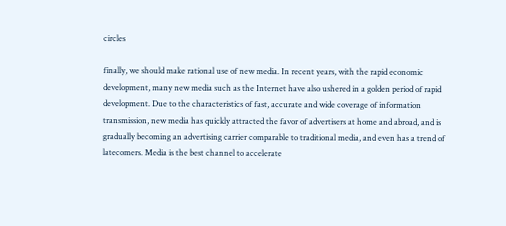circles

finally, we should make rational use of new media. In recent years, with the rapid economic development, many new media such as the Internet have also ushered in a golden period of rapid development. Due to the characteristics of fast, accurate and wide coverage of information transmission, new media has quickly attracted the favor of advertisers at home and abroad, and is gradually becoming an advertising carrier comparable to traditional media, and even has a trend of latecomers. Media is the best channel to accelerate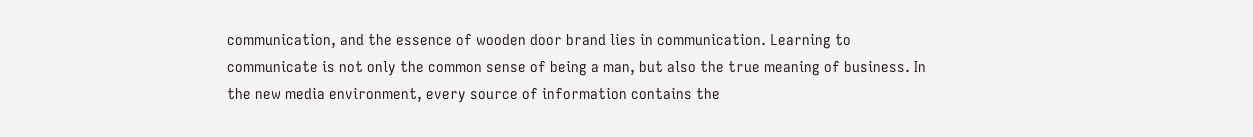communication, and the essence of wooden door brand lies in communication. Learning to communicate is not only the common sense of being a man, but also the true meaning of business. In the new media environment, every source of information contains the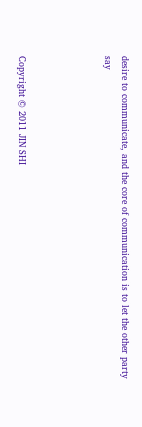desire to communicate, and the core of communication is to let the other party say




Copyright © 2011 JIN SHI